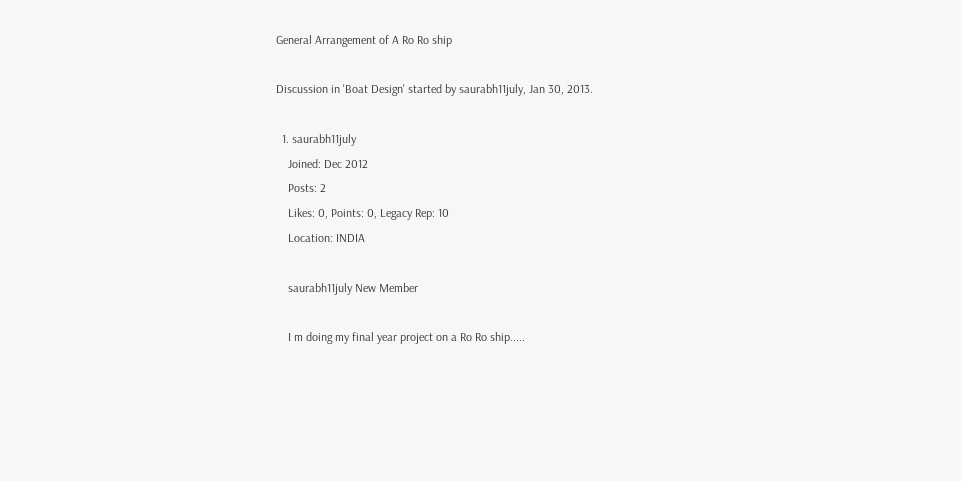General Arrangement of A Ro Ro ship

Discussion in 'Boat Design' started by saurabh11july, Jan 30, 2013.

  1. saurabh11july
    Joined: Dec 2012
    Posts: 2
    Likes: 0, Points: 0, Legacy Rep: 10
    Location: INDIA

    saurabh11july New Member

    I m doing my final year project on a Ro Ro ship.....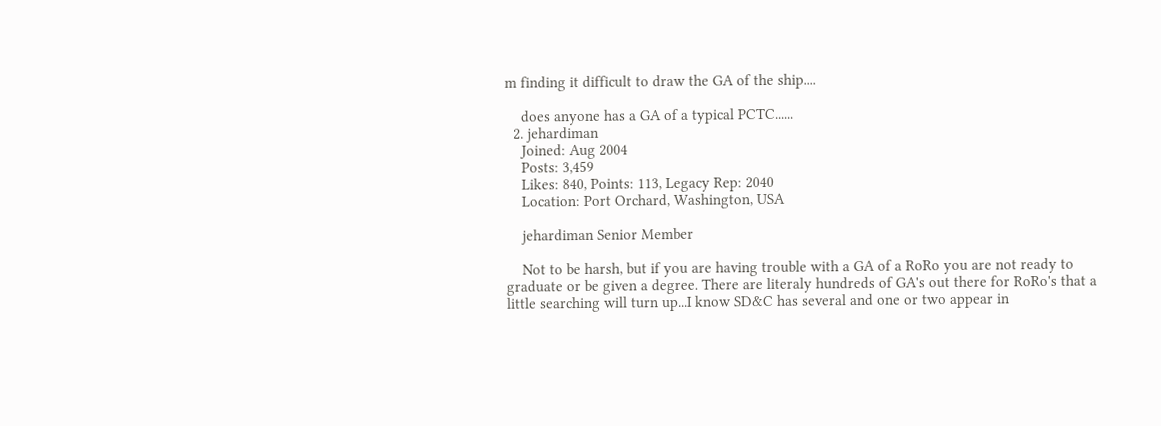m finding it difficult to draw the GA of the ship....

    does anyone has a GA of a typical PCTC......
  2. jehardiman
    Joined: Aug 2004
    Posts: 3,459
    Likes: 840, Points: 113, Legacy Rep: 2040
    Location: Port Orchard, Washington, USA

    jehardiman Senior Member

    Not to be harsh, but if you are having trouble with a GA of a RoRo you are not ready to graduate or be given a degree. There are literaly hundreds of GA's out there for RoRo's that a little searching will turn up...I know SD&C has several and one or two appear in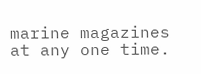marine magazines at any one time.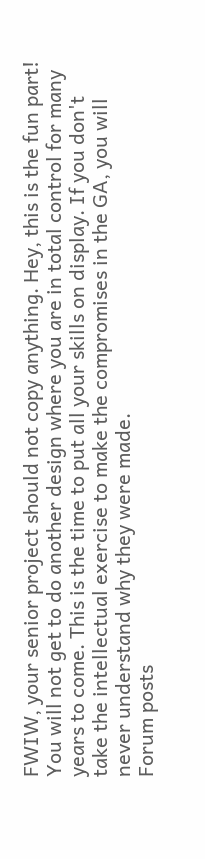FWIW, your senior project should not copy anything. Hey, this is the fun part! You will not get to do another design where you are in total control for many years to come. This is the time to put all your skills on display. If you don't take the intellectual exercise to make the compromises in the GA, you will never understand why they were made.
Forum posts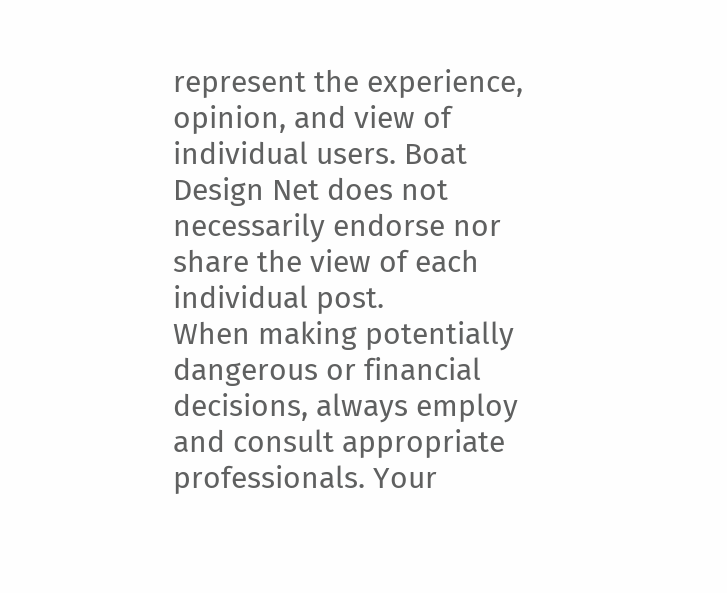represent the experience, opinion, and view of individual users. Boat Design Net does not necessarily endorse nor share the view of each individual post.
When making potentially dangerous or financial decisions, always employ and consult appropriate professionals. Your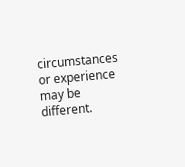circumstances or experience may be different.